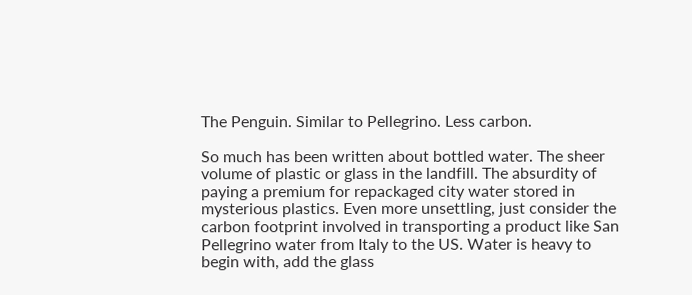The Penguin. Similar to Pellegrino. Less carbon.

So much has been written about bottled water. The sheer volume of plastic or glass in the landfill. The absurdity of paying a premium for repackaged city water stored in mysterious plastics. Even more unsettling, just consider the carbon footprint involved in transporting a product like San Pellegrino water from Italy to the US. Water is heavy to begin with, add the glass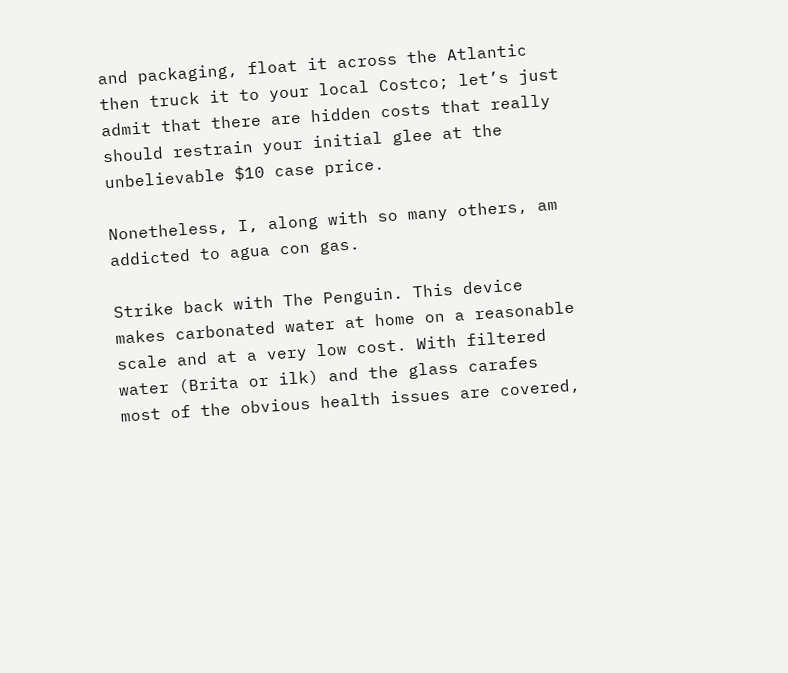and packaging, float it across the Atlantic then truck it to your local Costco; let’s just admit that there are hidden costs that really should restrain your initial glee at the unbelievable $10 case price.

Nonetheless, I, along with so many others, am addicted to agua con gas.

Strike back with The Penguin. This device makes carbonated water at home on a reasonable scale and at a very low cost. With filtered water (Brita or ilk) and the glass carafes most of the obvious health issues are covered,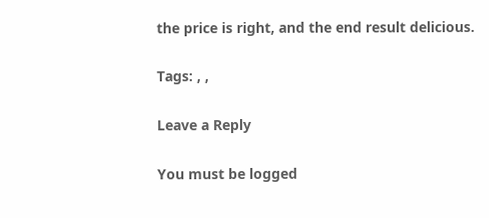the price is right, and the end result delicious.

Tags: , ,

Leave a Reply

You must be logged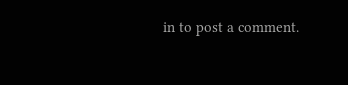in to post a comment.